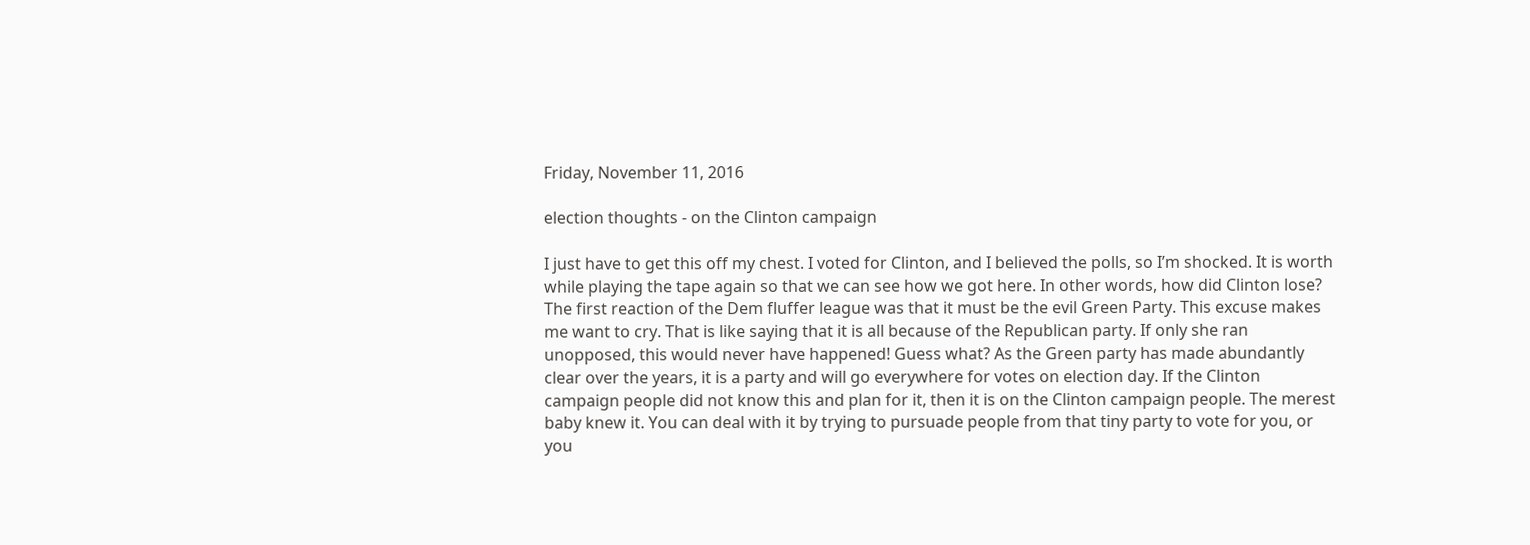Friday, November 11, 2016

election thoughts - on the Clinton campaign

I just have to get this off my chest. I voted for Clinton, and I believed the polls, so I’m shocked. It is worth while playing the tape again so that we can see how we got here. In other words, how did Clinton lose?
The first reaction of the Dem fluffer league was that it must be the evil Green Party. This excuse makes me want to cry. That is like saying that it is all because of the Republican party. If only she ran unopposed, this would never have happened! Guess what? As the Green party has made abundantly clear over the years, it is a party and will go everywhere for votes on election day. If the Clinton campaign people did not know this and plan for it, then it is on the Clinton campaign people. The merest baby knew it. You can deal with it by trying to pursuade people from that tiny party to vote for you, or you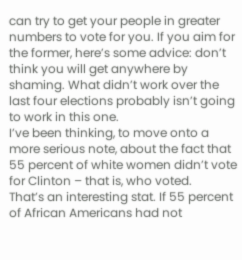can try to get your people in greater numbers to vote for you. If you aim for the former, here’s some advice: don’t think you will get anywhere by shaming. What didn’t work over the last four elections probably isn’t going to work in this one.
I’ve been thinking, to move onto a more serious note, about the fact that 55 percent of white women didn’t vote for Clinton – that is, who voted.
That’s an interesting stat. If 55 percent of African Americans had not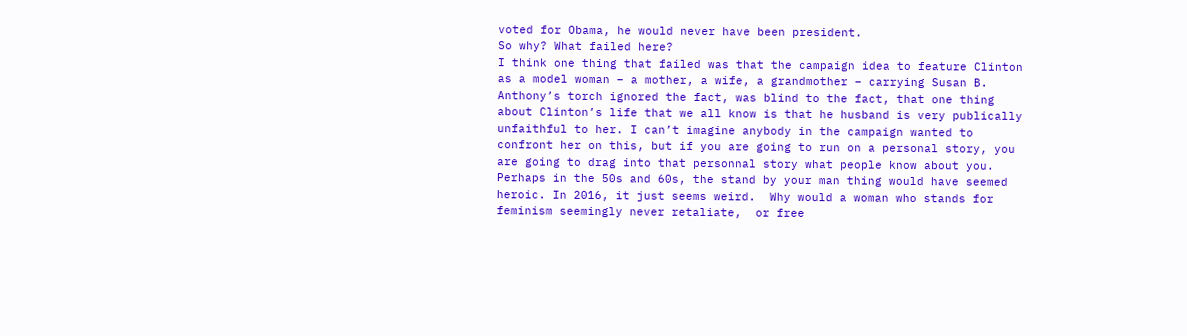voted for Obama, he would never have been president.
So why? What failed here?
I think one thing that failed was that the campaign idea to feature Clinton as a model woman – a mother, a wife, a grandmother – carrying Susan B. Anthony’s torch ignored the fact, was blind to the fact, that one thing about Clinton’s life that we all know is that he husband is very publically unfaithful to her. I can’t imagine anybody in the campaign wanted to confront her on this, but if you are going to run on a personal story, you are going to drag into that personnal story what people know about you. Perhaps in the 50s and 60s, the stand by your man thing would have seemed heroic. In 2016, it just seems weird.  Why would a woman who stands for feminism seemingly never retaliate,  or free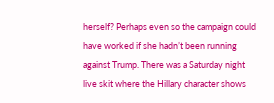herself? Perhaps even so the campaign could have worked if she hadn’t been running against Trump. There was a Saturday night live skit where the Hillary character shows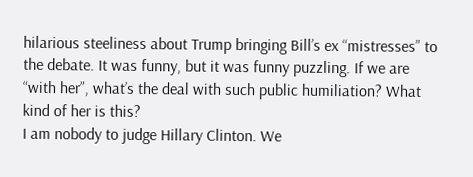hilarious steeliness about Trump bringing Bill’s ex “mistresses” to the debate. It was funny, but it was funny puzzling. If we are “with her”, what’s the deal with such public humiliation? What kind of her is this?
I am nobody to judge Hillary Clinton. We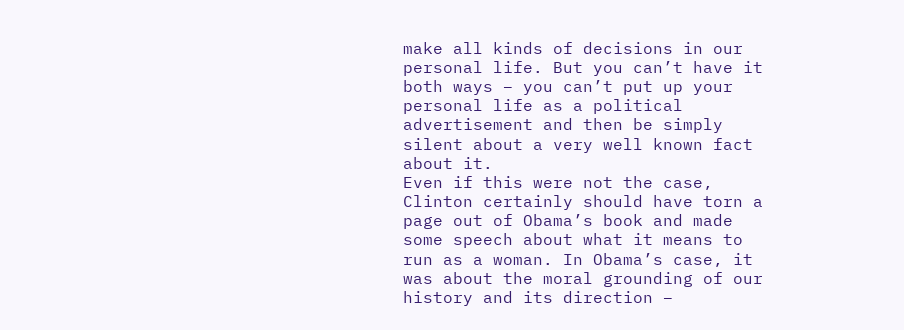make all kinds of decisions in our personal life. But you can’t have it both ways – you can’t put up your personal life as a political advertisement and then be simply silent about a very well known fact about it.
Even if this were not the case, Clinton certainly should have torn a page out of Obama’s book and made some speech about what it means to run as a woman. In Obama’s case, it was about the moral grounding of our history and its direction –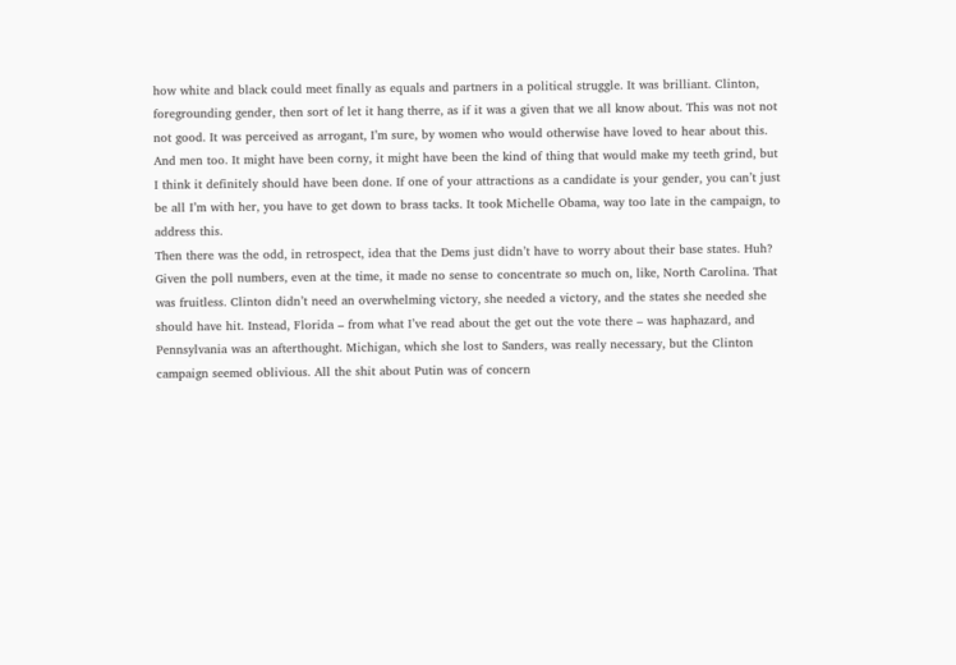how white and black could meet finally as equals and partners in a political struggle. It was brilliant. Clinton, foregrounding gender, then sort of let it hang therre, as if it was a given that we all know about. This was not not not good. It was perceived as arrogant, I’m sure, by women who would otherwise have loved to hear about this. And men too. It might have been corny, it might have been the kind of thing that would make my teeth grind, but I think it definitely should have been done. If one of your attractions as a candidate is your gender, you can’t just be all I’m with her, you have to get down to brass tacks. It took Michelle Obama, way too late in the campaign, to address this.
Then there was the odd, in retrospect, idea that the Dems just didn’t have to worry about their base states. Huh? Given the poll numbers, even at the time, it made no sense to concentrate so much on, like, North Carolina. That was fruitless. Clinton didn’t need an overwhelming victory, she needed a victory, and the states she needed she should have hit. Instead, Florida – from what I’ve read about the get out the vote there – was haphazard, and Pennsylvania was an afterthought. Michigan, which she lost to Sanders, was really necessary, but the Clinton campaign seemed oblivious. All the shit about Putin was of concern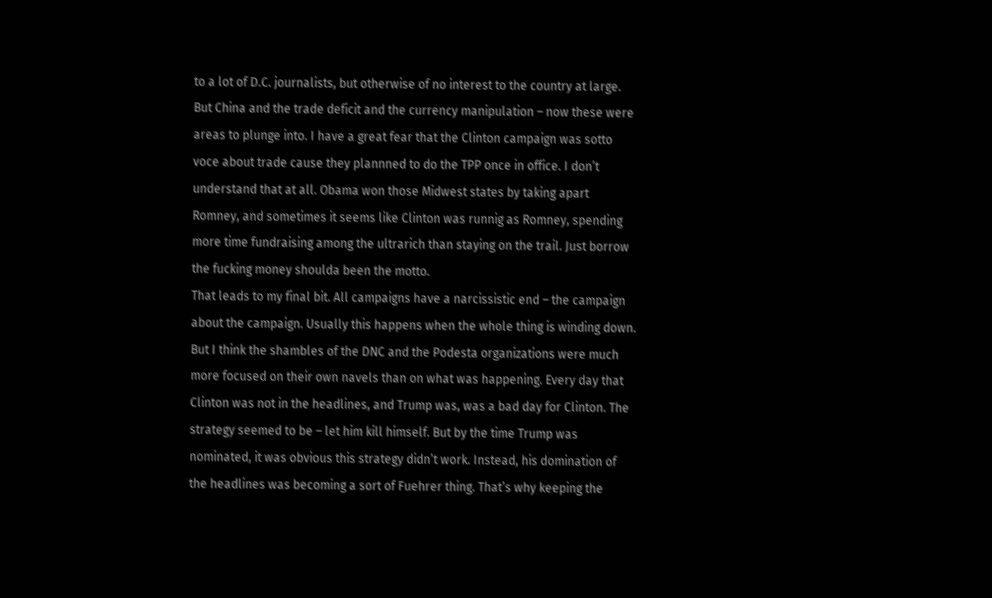to a lot of D.C. journalists, but otherwise of no interest to the country at large. But China and the trade deficit and the currency manipulation – now these were areas to plunge into. I have a great fear that the Clinton campaign was sotto voce about trade cause they plannned to do the TPP once in office. I don’t understand that at all. Obama won those Midwest states by taking apart Romney, and sometimes it seems like Clinton was runnig as Romney, spending more time fundraising among the ultrarich than staying on the trail. Just borrow the fucking money shoulda been the motto.
That leads to my final bit. All campaigns have a narcissistic end – the campaign about the campaign. Usually this happens when the whole thing is winding down. But I think the shambles of the DNC and the Podesta organizations were much more focused on their own navels than on what was happening. Every day that Clinton was not in the headlines, and Trump was, was a bad day for Clinton. The strategy seemed to be – let him kill himself. But by the time Trump was nominated, it was obvious this strategy didn’t work. Instead, his domination of the headlines was becoming a sort of Fuehrer thing. That’s why keeping the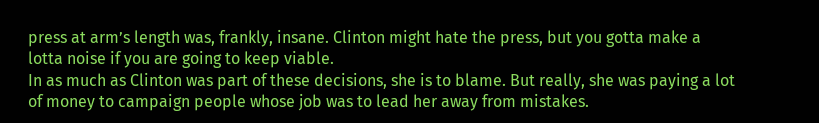press at arm’s length was, frankly, insane. Clinton might hate the press, but you gotta make a lotta noise if you are going to keep viable.
In as much as Clinton was part of these decisions, she is to blame. But really, she was paying a lot of money to campaign people whose job was to lead her away from mistakes.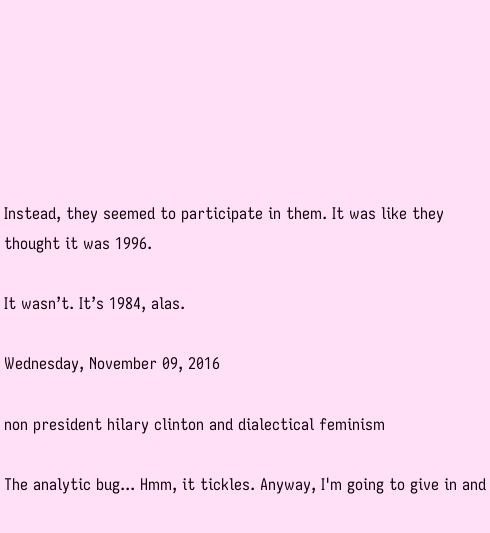Instead, they seemed to participate in them. It was like they thought it was 1996.

It wasn’t. It’s 1984, alas.

Wednesday, November 09, 2016

non president hilary clinton and dialectical feminism

The analytic bug... Hmm, it tickles. Anyway, I'm going to give in and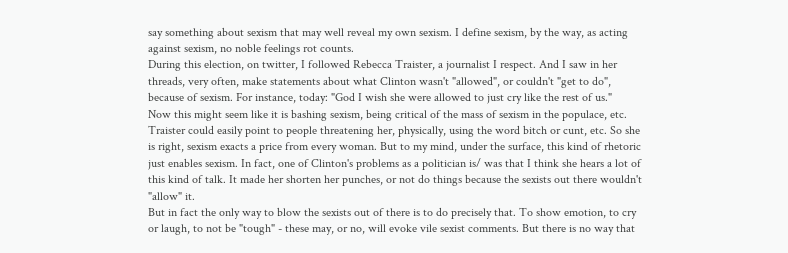say something about sexism that may well reveal my own sexism. I define sexism, by the way, as acting against sexism, no noble feelings rot counts.
During this election, on twitter, I followed Rebecca Traister, a journalist I respect. And I saw in her threads, very often, make statements about what Clinton wasn't "allowed", or couldn't "get to do", because of sexism. For instance, today: "God I wish she were allowed to just cry like the rest of us."
Now this might seem like it is bashing sexism, being critical of the mass of sexism in the populace, etc. Traister could easily point to people threatening her, physically, using the word bitch or cunt, etc. So she is right, sexism exacts a price from every woman. But to my mind, under the surface, this kind of rhetoric just enables sexism. In fact, one of Clinton's problems as a politician is/ was that I think she hears a lot of this kind of talk. It made her shorten her punches, or not do things because the sexists out there wouldn't "allow" it.
But in fact the only way to blow the sexists out of there is to do precisely that. To show emotion, to cry or laugh, to not be "tough" - these may, or no, will evoke vile sexist comments. But there is no way that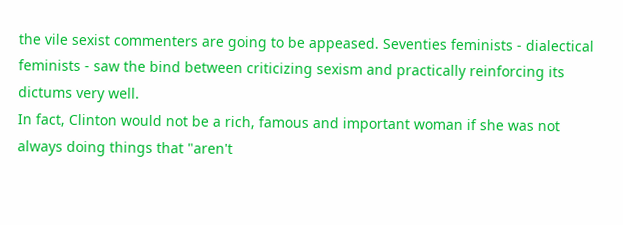the vile sexist commenters are going to be appeased. Seventies feminists - dialectical feminists - saw the bind between criticizing sexism and practically reinforcing its dictums very well.
In fact, Clinton would not be a rich, famous and important woman if she was not always doing things that "aren't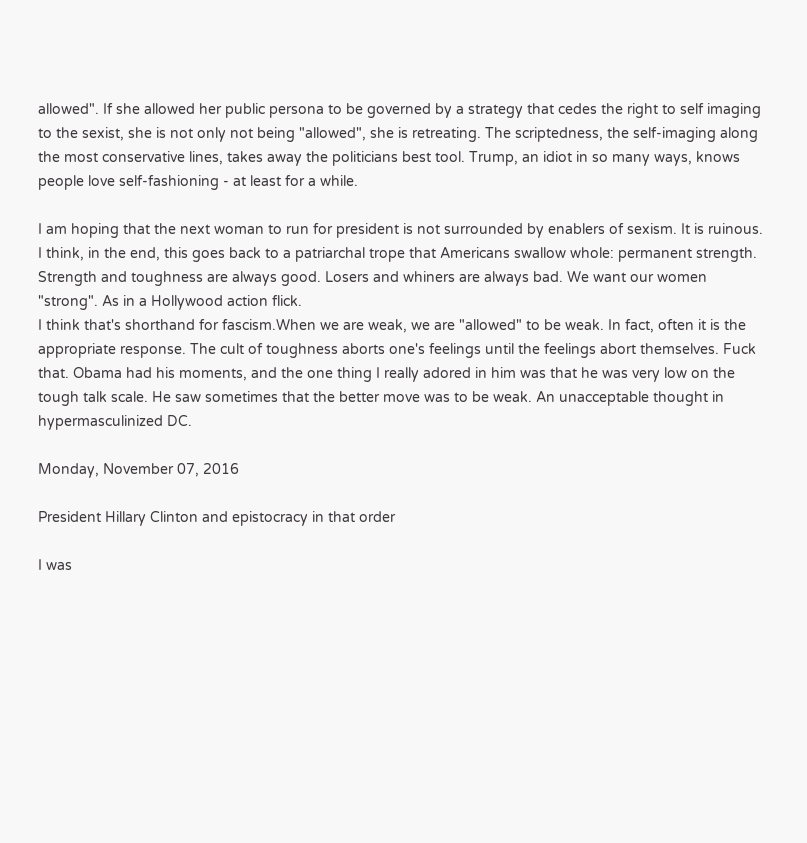allowed". If she allowed her public persona to be governed by a strategy that cedes the right to self imaging to the sexist, she is not only not being "allowed", she is retreating. The scriptedness, the self-imaging along the most conservative lines, takes away the politicians best tool. Trump, an idiot in so many ways, knows people love self-fashioning - at least for a while.

I am hoping that the next woman to run for president is not surrounded by enablers of sexism. It is ruinous.
I think, in the end, this goes back to a patriarchal trope that Americans swallow whole: permanent strength. Strength and toughness are always good. Losers and whiners are always bad. We want our women "strong". As in a Hollywood action flick.
I think that's shorthand for fascism.When we are weak, we are "allowed" to be weak. In fact, often it is the appropriate response. The cult of toughness aborts one's feelings until the feelings abort themselves. Fuck that. Obama had his moments, and the one thing I really adored in him was that he was very low on the tough talk scale. He saw sometimes that the better move was to be weak. An unacceptable thought in hypermasculinized DC.

Monday, November 07, 2016

President Hillary Clinton and epistocracy in that order

I was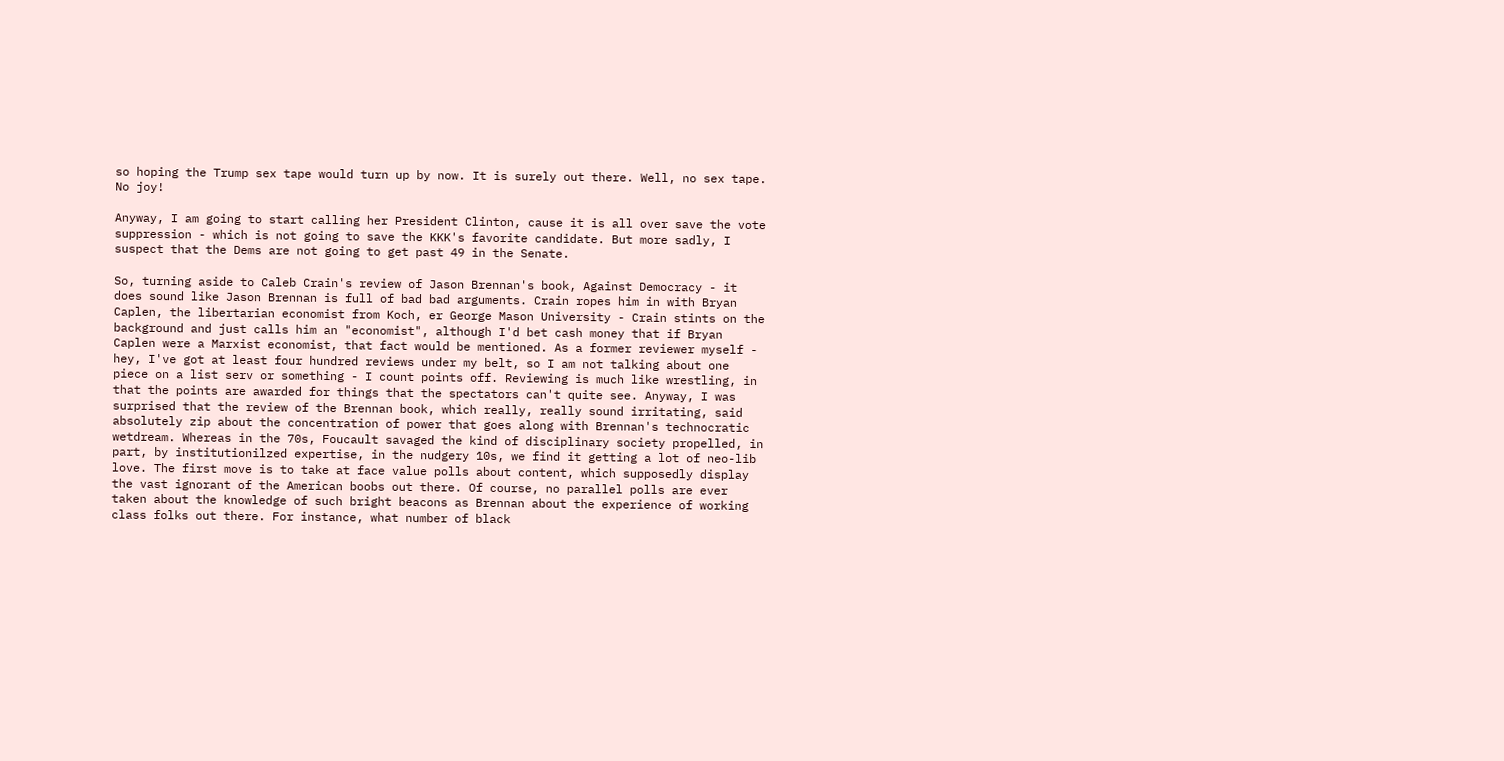so hoping the Trump sex tape would turn up by now. It is surely out there. Well, no sex tape. No joy!

Anyway, I am going to start calling her President Clinton, cause it is all over save the vote suppression - which is not going to save the KKK's favorite candidate. But more sadly, I suspect that the Dems are not going to get past 49 in the Senate.

So, turning aside to Caleb Crain's review of Jason Brennan's book, Against Democracy - it does sound like Jason Brennan is full of bad bad arguments. Crain ropes him in with Bryan Caplen, the libertarian economist from Koch, er George Mason University - Crain stints on the background and just calls him an "economist", although I'd bet cash money that if Bryan Caplen were a Marxist economist, that fact would be mentioned. As a former reviewer myself - hey, I've got at least four hundred reviews under my belt, so I am not talking about one piece on a list serv or something - I count points off. Reviewing is much like wrestling, in that the points are awarded for things that the spectators can't quite see. Anyway, I was surprised that the review of the Brennan book, which really, really sound irritating, said absolutely zip about the concentration of power that goes along with Brennan's technocratic wetdream. Whereas in the 70s, Foucault savaged the kind of disciplinary society propelled, in part, by institutionilzed expertise, in the nudgery 10s, we find it getting a lot of neo-lib love. The first move is to take at face value polls about content, which supposedly display the vast ignorant of the American boobs out there. Of course, no parallel polls are ever taken about the knowledge of such bright beacons as Brennan about the experience of working class folks out there. For instance, what number of black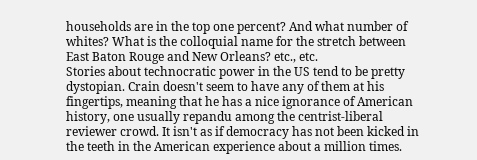households are in the top one percent? And what number of whites? What is the colloquial name for the stretch between East Baton Rouge and New Orleans? etc., etc.
Stories about technocratic power in the US tend to be pretty dystopian. Crain doesn't seem to have any of them at his fingertips, meaning that he has a nice ignorance of American history, one usually repandu among the centrist-liberal reviewer crowd. It isn't as if democracy has not been kicked in the teeth in the American experience about a million times.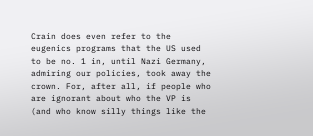Crain does even refer to the eugenics programs that the US used to be no. 1 in, until Nazi Germany, admiring our policies, took away the crown. For, after all, if people who are ignorant about who the VP is (and who know silly things like the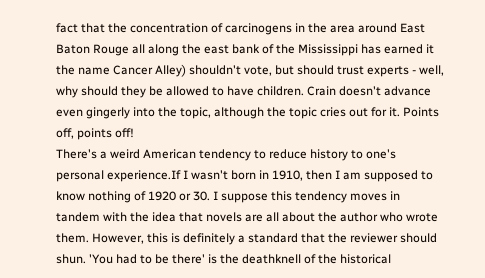fact that the concentration of carcinogens in the area around East Baton Rouge all along the east bank of the Mississippi has earned it the name Cancer Alley) shouldn't vote, but should trust experts - well, why should they be allowed to have children. Crain doesn't advance even gingerly into the topic, although the topic cries out for it. Points off, points off!
There's a weird American tendency to reduce history to one's personal experience.If I wasn't born in 1910, then I am supposed to know nothing of 1920 or 30. I suppose this tendency moves in tandem with the idea that novels are all about the author who wrote them. However, this is definitely a standard that the reviewer should shun. 'You had to be there' is the deathknell of the historical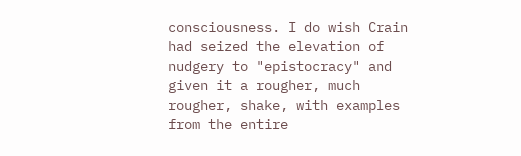consciousness. I do wish Crain had seized the elevation of nudgery to "epistocracy" and given it a rougher, much rougher, shake, with examples from the entire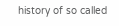history of so called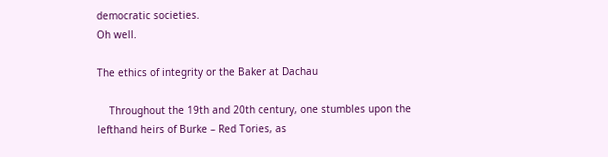democratic societies.
Oh well.

The ethics of integrity or the Baker at Dachau

    Throughout the 19th and 20th century, one stumbles upon the lefthand heirs of Burke – Red Tories, as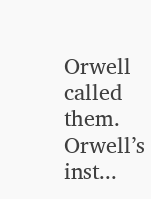Orwell called them. Orwell’s inst...